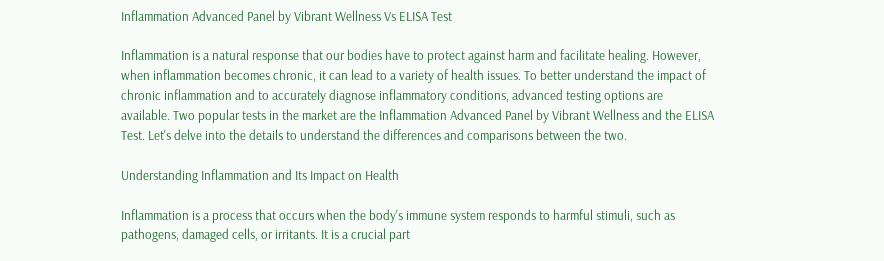Inflammation Advanced Panel by Vibrant Wellness Vs ELISA Test

Inflammation is a natural response that our bodies have to protect against harm and facilitate healing. However, when inflammation becomes chronic, it can lead to a variety of health issues. To better understand the impact of chronic inflammation and to accurately diagnose inflammatory conditions, advanced testing options are available. Two popular tests in the market are the Inflammation Advanced Panel by Vibrant Wellness and the ELISA Test. Let's delve into the details to understand the differences and comparisons between the two.

Understanding Inflammation and Its Impact on Health

Inflammation is a process that occurs when the body's immune system responds to harmful stimuli, such as pathogens, damaged cells, or irritants. It is a crucial part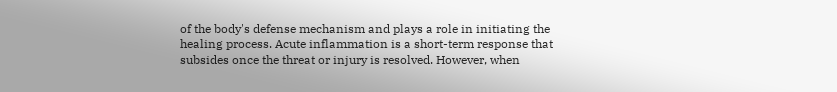of the body's defense mechanism and plays a role in initiating the healing process. Acute inflammation is a short-term response that subsides once the threat or injury is resolved. However, when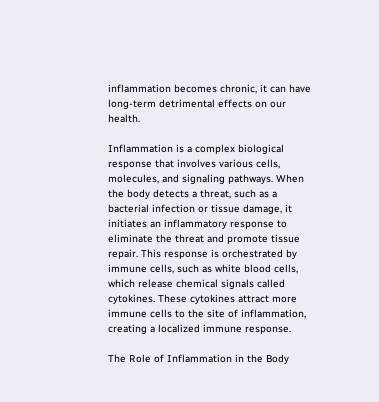inflammation becomes chronic, it can have long-term detrimental effects on our health.

Inflammation is a complex biological response that involves various cells, molecules, and signaling pathways. When the body detects a threat, such as a bacterial infection or tissue damage, it initiates an inflammatory response to eliminate the threat and promote tissue repair. This response is orchestrated by immune cells, such as white blood cells, which release chemical signals called cytokines. These cytokines attract more immune cells to the site of inflammation, creating a localized immune response.

The Role of Inflammation in the Body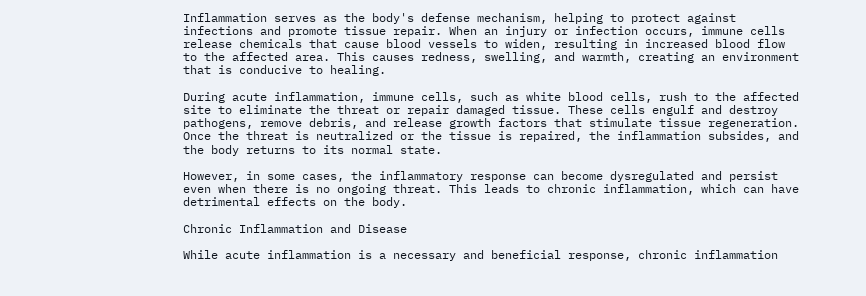Inflammation serves as the body's defense mechanism, helping to protect against infections and promote tissue repair. When an injury or infection occurs, immune cells release chemicals that cause blood vessels to widen, resulting in increased blood flow to the affected area. This causes redness, swelling, and warmth, creating an environment that is conducive to healing.

During acute inflammation, immune cells, such as white blood cells, rush to the affected site to eliminate the threat or repair damaged tissue. These cells engulf and destroy pathogens, remove debris, and release growth factors that stimulate tissue regeneration. Once the threat is neutralized or the tissue is repaired, the inflammation subsides, and the body returns to its normal state.

However, in some cases, the inflammatory response can become dysregulated and persist even when there is no ongoing threat. This leads to chronic inflammation, which can have detrimental effects on the body.

Chronic Inflammation and Disease

While acute inflammation is a necessary and beneficial response, chronic inflammation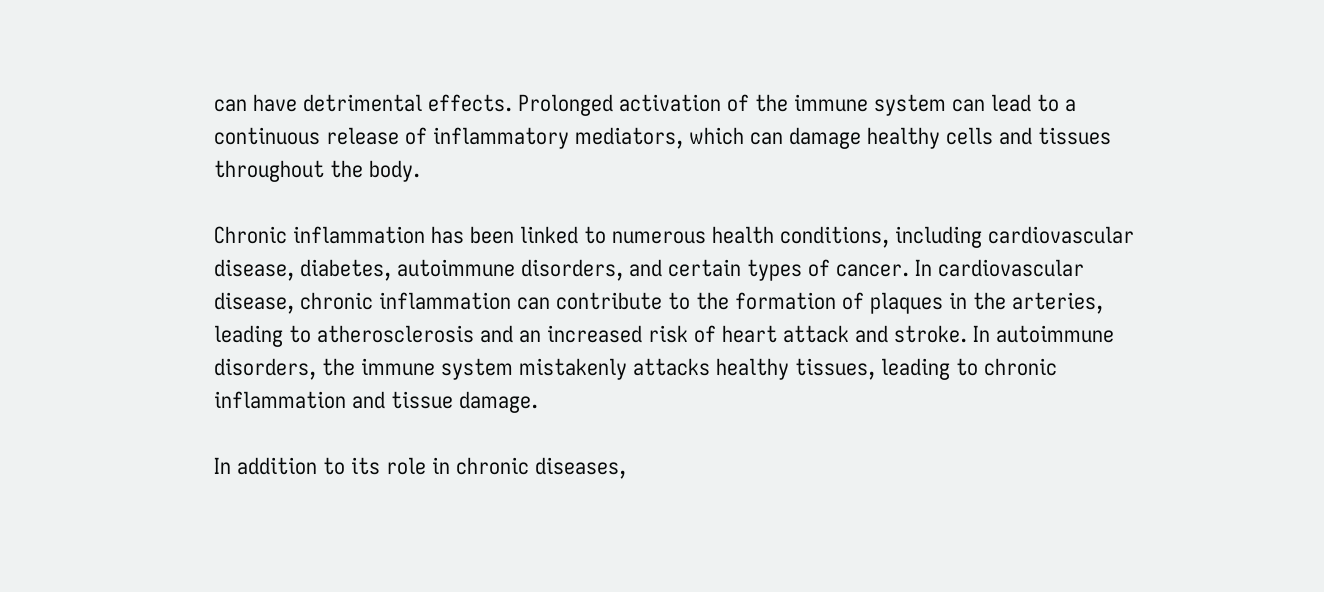can have detrimental effects. Prolonged activation of the immune system can lead to a continuous release of inflammatory mediators, which can damage healthy cells and tissues throughout the body.

Chronic inflammation has been linked to numerous health conditions, including cardiovascular disease, diabetes, autoimmune disorders, and certain types of cancer. In cardiovascular disease, chronic inflammation can contribute to the formation of plaques in the arteries, leading to atherosclerosis and an increased risk of heart attack and stroke. In autoimmune disorders, the immune system mistakenly attacks healthy tissues, leading to chronic inflammation and tissue damage.

In addition to its role in chronic diseases,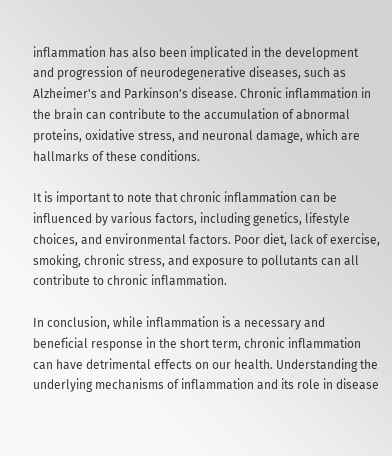inflammation has also been implicated in the development and progression of neurodegenerative diseases, such as Alzheimer's and Parkinson's disease. Chronic inflammation in the brain can contribute to the accumulation of abnormal proteins, oxidative stress, and neuronal damage, which are hallmarks of these conditions.

It is important to note that chronic inflammation can be influenced by various factors, including genetics, lifestyle choices, and environmental factors. Poor diet, lack of exercise, smoking, chronic stress, and exposure to pollutants can all contribute to chronic inflammation.

In conclusion, while inflammation is a necessary and beneficial response in the short term, chronic inflammation can have detrimental effects on our health. Understanding the underlying mechanisms of inflammation and its role in disease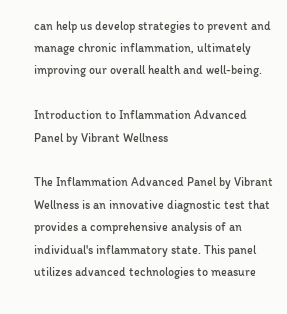can help us develop strategies to prevent and manage chronic inflammation, ultimately improving our overall health and well-being.

Introduction to Inflammation Advanced Panel by Vibrant Wellness

The Inflammation Advanced Panel by Vibrant Wellness is an innovative diagnostic test that provides a comprehensive analysis of an individual's inflammatory state. This panel utilizes advanced technologies to measure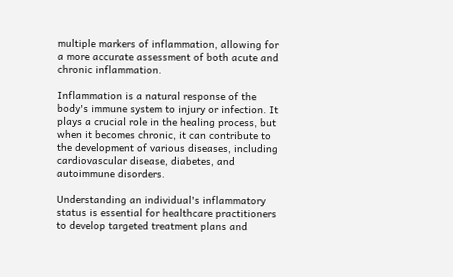multiple markers of inflammation, allowing for a more accurate assessment of both acute and chronic inflammation.

Inflammation is a natural response of the body's immune system to injury or infection. It plays a crucial role in the healing process, but when it becomes chronic, it can contribute to the development of various diseases, including cardiovascular disease, diabetes, and autoimmune disorders.

Understanding an individual's inflammatory status is essential for healthcare practitioners to develop targeted treatment plans and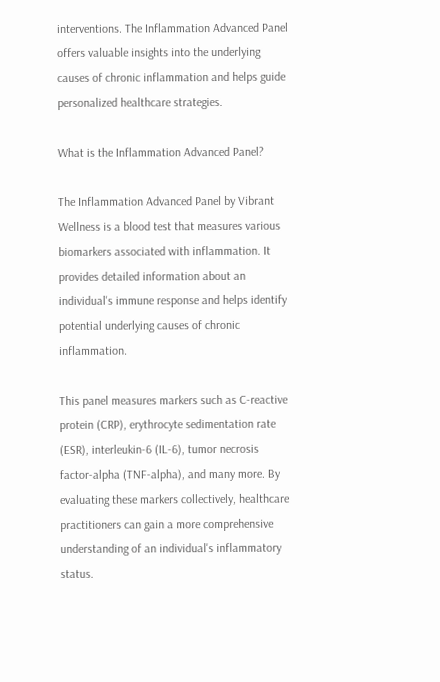interventions. The Inflammation Advanced Panel offers valuable insights into the underlying causes of chronic inflammation and helps guide personalized healthcare strategies.

What is the Inflammation Advanced Panel?

The Inflammation Advanced Panel by Vibrant Wellness is a blood test that measures various biomarkers associated with inflammation. It provides detailed information about an individual's immune response and helps identify potential underlying causes of chronic inflammation.

This panel measures markers such as C-reactive protein (CRP), erythrocyte sedimentation rate (ESR), interleukin-6 (IL-6), tumor necrosis factor-alpha (TNF-alpha), and many more. By evaluating these markers collectively, healthcare practitioners can gain a more comprehensive understanding of an individual's inflammatory status.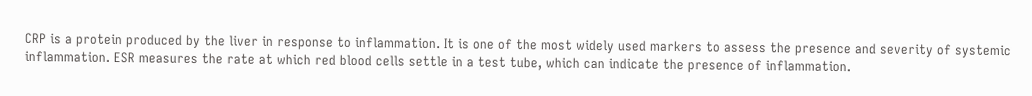CRP is a protein produced by the liver in response to inflammation. It is one of the most widely used markers to assess the presence and severity of systemic inflammation. ESR measures the rate at which red blood cells settle in a test tube, which can indicate the presence of inflammation.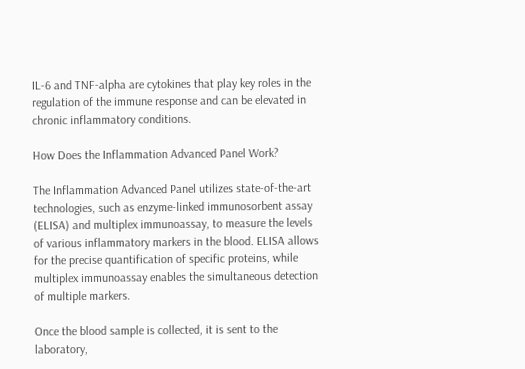IL-6 and TNF-alpha are cytokines that play key roles in the regulation of the immune response and can be elevated in chronic inflammatory conditions.

How Does the Inflammation Advanced Panel Work?

The Inflammation Advanced Panel utilizes state-of-the-art technologies, such as enzyme-linked immunosorbent assay (ELISA) and multiplex immunoassay, to measure the levels of various inflammatory markers in the blood. ELISA allows for the precise quantification of specific proteins, while multiplex immunoassay enables the simultaneous detection of multiple markers.

Once the blood sample is collected, it is sent to the laboratory,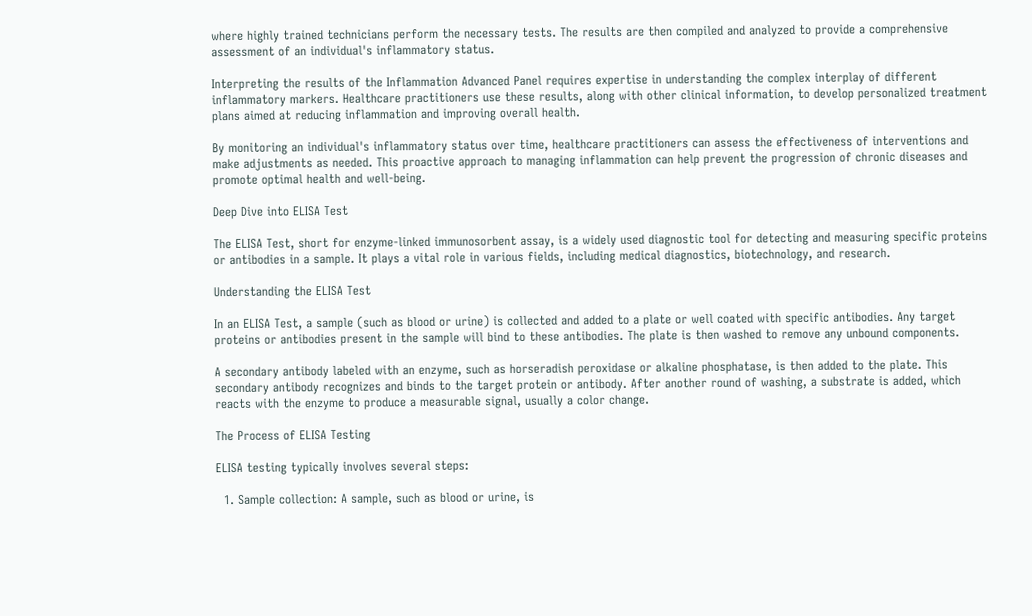where highly trained technicians perform the necessary tests. The results are then compiled and analyzed to provide a comprehensive assessment of an individual's inflammatory status.

Interpreting the results of the Inflammation Advanced Panel requires expertise in understanding the complex interplay of different inflammatory markers. Healthcare practitioners use these results, along with other clinical information, to develop personalized treatment plans aimed at reducing inflammation and improving overall health.

By monitoring an individual's inflammatory status over time, healthcare practitioners can assess the effectiveness of interventions and make adjustments as needed. This proactive approach to managing inflammation can help prevent the progression of chronic diseases and promote optimal health and well-being.

Deep Dive into ELISA Test

The ELISA Test, short for enzyme-linked immunosorbent assay, is a widely used diagnostic tool for detecting and measuring specific proteins or antibodies in a sample. It plays a vital role in various fields, including medical diagnostics, biotechnology, and research.

Understanding the ELISA Test

In an ELISA Test, a sample (such as blood or urine) is collected and added to a plate or well coated with specific antibodies. Any target proteins or antibodies present in the sample will bind to these antibodies. The plate is then washed to remove any unbound components.

A secondary antibody labeled with an enzyme, such as horseradish peroxidase or alkaline phosphatase, is then added to the plate. This secondary antibody recognizes and binds to the target protein or antibody. After another round of washing, a substrate is added, which reacts with the enzyme to produce a measurable signal, usually a color change.

The Process of ELISA Testing

ELISA testing typically involves several steps:

  1. Sample collection: A sample, such as blood or urine, is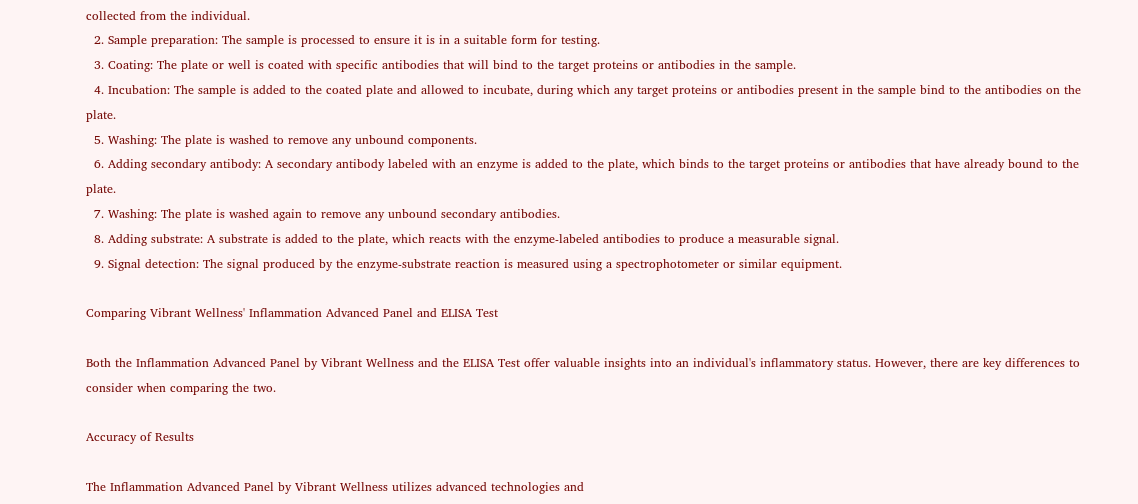collected from the individual.
  2. Sample preparation: The sample is processed to ensure it is in a suitable form for testing.
  3. Coating: The plate or well is coated with specific antibodies that will bind to the target proteins or antibodies in the sample.
  4. Incubation: The sample is added to the coated plate and allowed to incubate, during which any target proteins or antibodies present in the sample bind to the antibodies on the plate.
  5. Washing: The plate is washed to remove any unbound components.
  6. Adding secondary antibody: A secondary antibody labeled with an enzyme is added to the plate, which binds to the target proteins or antibodies that have already bound to the plate.
  7. Washing: The plate is washed again to remove any unbound secondary antibodies.
  8. Adding substrate: A substrate is added to the plate, which reacts with the enzyme-labeled antibodies to produce a measurable signal.
  9. Signal detection: The signal produced by the enzyme-substrate reaction is measured using a spectrophotometer or similar equipment.

Comparing Vibrant Wellness' Inflammation Advanced Panel and ELISA Test

Both the Inflammation Advanced Panel by Vibrant Wellness and the ELISA Test offer valuable insights into an individual's inflammatory status. However, there are key differences to consider when comparing the two.

Accuracy of Results

The Inflammation Advanced Panel by Vibrant Wellness utilizes advanced technologies and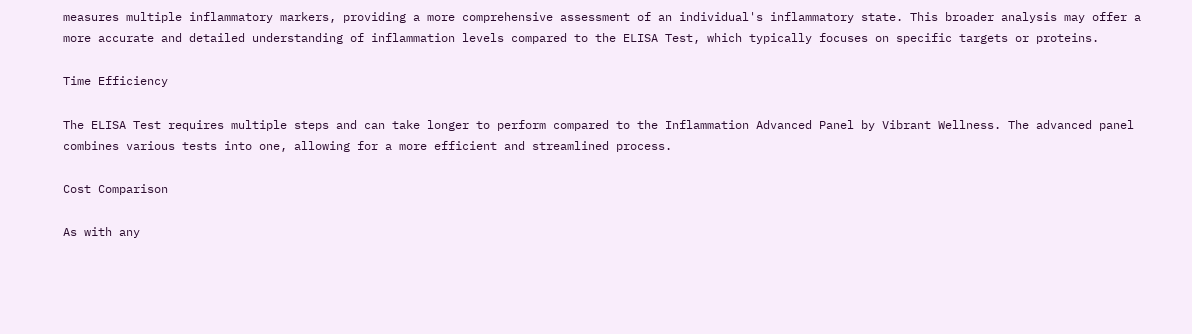measures multiple inflammatory markers, providing a more comprehensive assessment of an individual's inflammatory state. This broader analysis may offer a more accurate and detailed understanding of inflammation levels compared to the ELISA Test, which typically focuses on specific targets or proteins.

Time Efficiency

The ELISA Test requires multiple steps and can take longer to perform compared to the Inflammation Advanced Panel by Vibrant Wellness. The advanced panel combines various tests into one, allowing for a more efficient and streamlined process.

Cost Comparison

As with any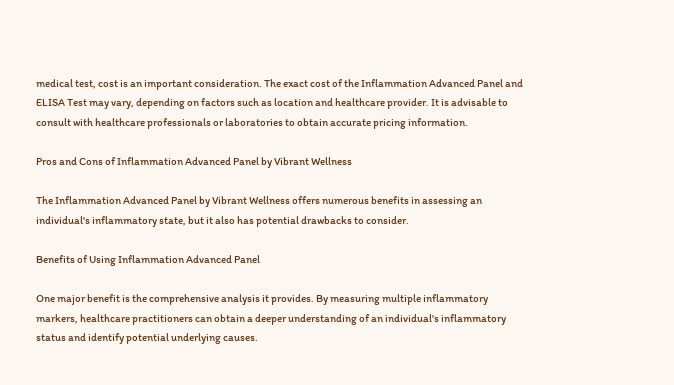medical test, cost is an important consideration. The exact cost of the Inflammation Advanced Panel and ELISA Test may vary, depending on factors such as location and healthcare provider. It is advisable to consult with healthcare professionals or laboratories to obtain accurate pricing information.

Pros and Cons of Inflammation Advanced Panel by Vibrant Wellness

The Inflammation Advanced Panel by Vibrant Wellness offers numerous benefits in assessing an individual's inflammatory state, but it also has potential drawbacks to consider.

Benefits of Using Inflammation Advanced Panel

One major benefit is the comprehensive analysis it provides. By measuring multiple inflammatory markers, healthcare practitioners can obtain a deeper understanding of an individual's inflammatory status and identify potential underlying causes.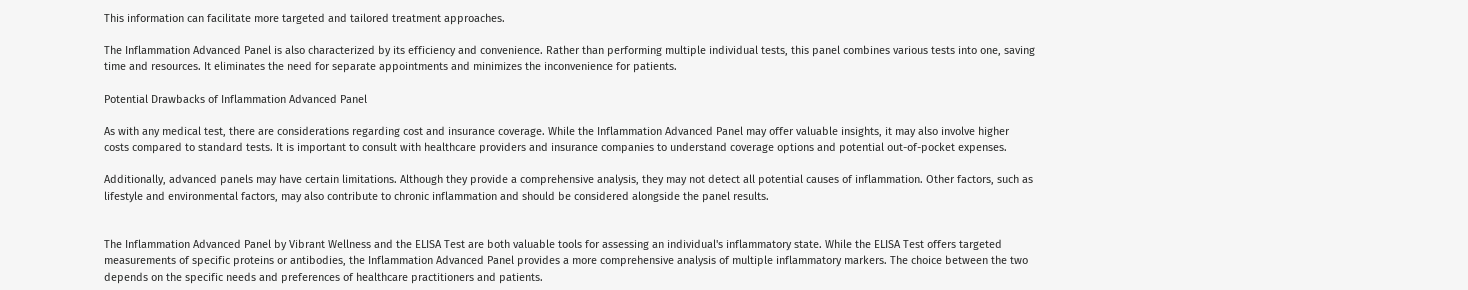This information can facilitate more targeted and tailored treatment approaches.

The Inflammation Advanced Panel is also characterized by its efficiency and convenience. Rather than performing multiple individual tests, this panel combines various tests into one, saving time and resources. It eliminates the need for separate appointments and minimizes the inconvenience for patients.

Potential Drawbacks of Inflammation Advanced Panel

As with any medical test, there are considerations regarding cost and insurance coverage. While the Inflammation Advanced Panel may offer valuable insights, it may also involve higher costs compared to standard tests. It is important to consult with healthcare providers and insurance companies to understand coverage options and potential out-of-pocket expenses.

Additionally, advanced panels may have certain limitations. Although they provide a comprehensive analysis, they may not detect all potential causes of inflammation. Other factors, such as lifestyle and environmental factors, may also contribute to chronic inflammation and should be considered alongside the panel results.


The Inflammation Advanced Panel by Vibrant Wellness and the ELISA Test are both valuable tools for assessing an individual's inflammatory state. While the ELISA Test offers targeted measurements of specific proteins or antibodies, the Inflammation Advanced Panel provides a more comprehensive analysis of multiple inflammatory markers. The choice between the two depends on the specific needs and preferences of healthcare practitioners and patients.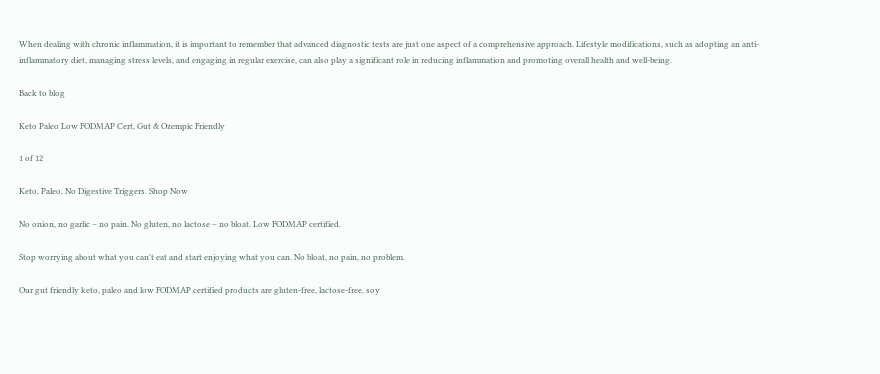When dealing with chronic inflammation, it is important to remember that advanced diagnostic tests are just one aspect of a comprehensive approach. Lifestyle modifications, such as adopting an anti-inflammatory diet, managing stress levels, and engaging in regular exercise, can also play a significant role in reducing inflammation and promoting overall health and well-being.

Back to blog

Keto Paleo Low FODMAP Cert, Gut & Ozempic Friendly

1 of 12

Keto. Paleo. No Digestive Triggers. Shop Now

No onion, no garlic – no pain. No gluten, no lactose – no bloat. Low FODMAP certified.

Stop worrying about what you can't eat and start enjoying what you can. No bloat, no pain, no problem.

Our gut friendly keto, paleo and low FODMAP certified products are gluten-free, lactose-free, soy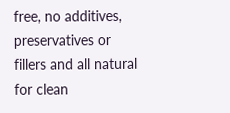free, no additives, preservatives or fillers and all natural for clean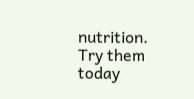nutrition. Try them today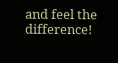and feel the difference!